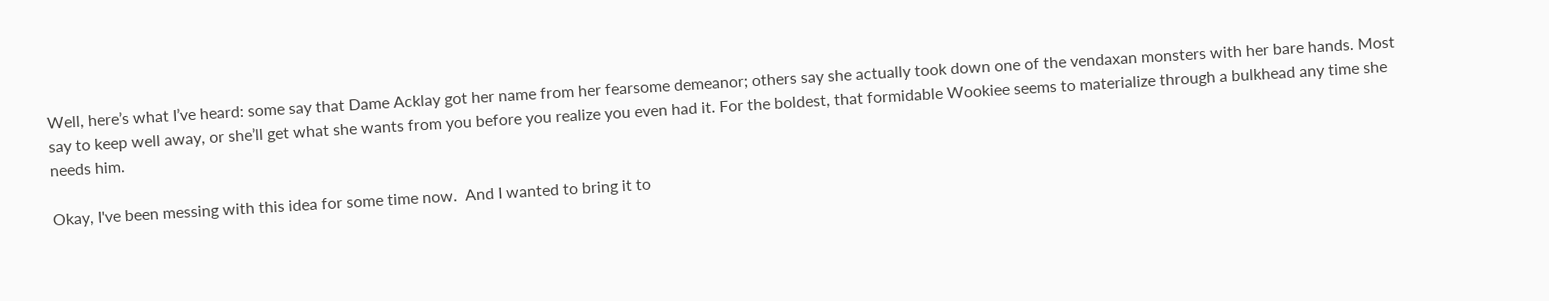Well, here’s what I’ve heard: some say that Dame Acklay got her name from her fearsome demeanor; others say she actually took down one of the vendaxan monsters with her bare hands. Most say to keep well away, or she’ll get what she wants from you before you realize you even had it. For the boldest, that formidable Wookiee seems to materialize through a bulkhead any time she needs him.

Okay, I've been messing with this idea for some time now.  And I wanted to bring it to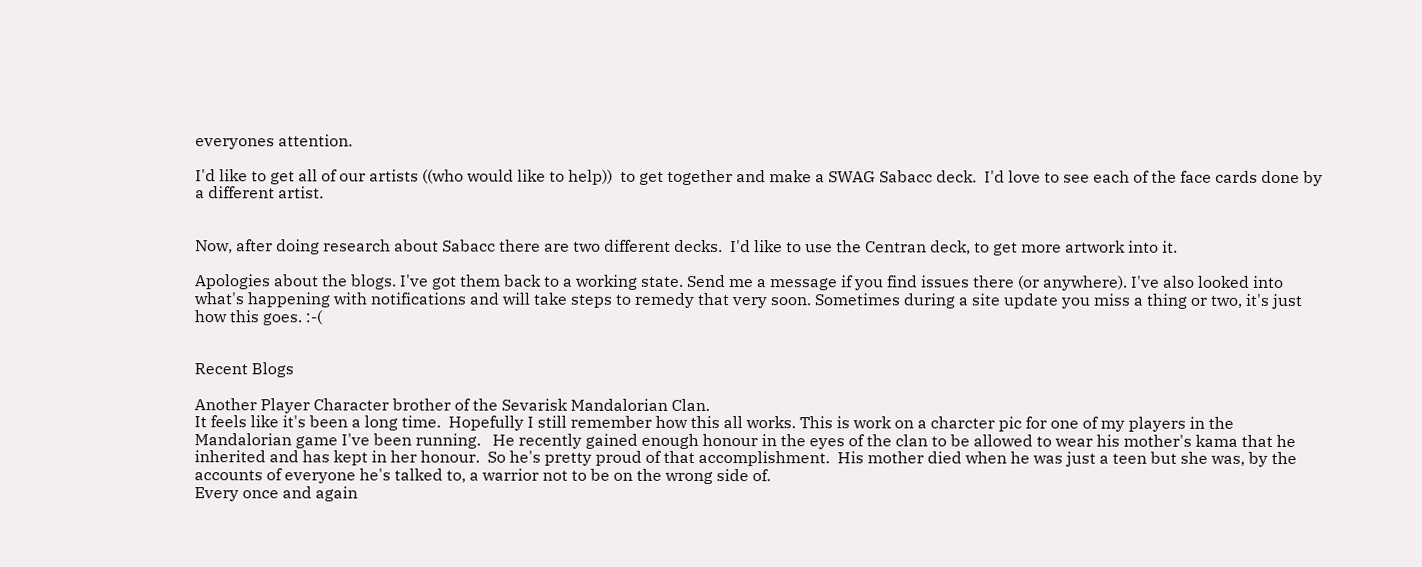everyones attention.

I'd like to get all of our artists ((who would like to help))  to get together and make a SWAG Sabacc deck.  I'd love to see each of the face cards done by a different artist.


Now, after doing research about Sabacc there are two different decks.  I'd like to use the Centran deck, to get more artwork into it.

Apologies about the blogs. I've got them back to a working state. Send me a message if you find issues there (or anywhere). I've also looked into what's happening with notifications and will take steps to remedy that very soon. Sometimes during a site update you miss a thing or two, it's just how this goes. :-(


Recent Blogs

Another Player Character brother of the Sevarisk Mandalorian Clan.
It feels like it's been a long time.  Hopefully I still remember how this all works. This is work on a charcter pic for one of my players in the Mandalorian game I've been running.   He recently gained enough honour in the eyes of the clan to be allowed to wear his mother's kama that he inherited and has kept in her honour.  So he's pretty proud of that accomplishment.  His mother died when he was just a teen but she was, by the accounts of everyone he's talked to, a warrior not to be on the wrong side of.
Every once and again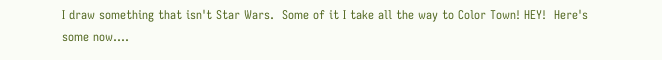I draw something that isn't Star Wars.  Some of it I take all the way to Color Town! HEY!  Here's some now....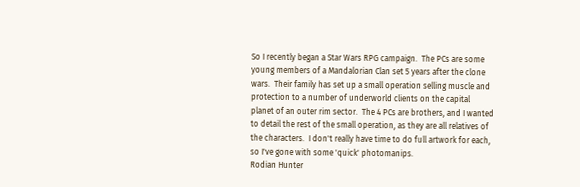So I recently began a Star Wars RPG campaign.  The PCs are some young members of a Mandalorian Clan set 5 years after the clone wars.  Their family has set up a small operation selling muscle and protection to a number of underworld clients on the capital planet of an outer rim sector.  The 4 PCs are brothers, and I wanted to detail the rest of the small operation, as they are all relatives of the characters.  I don't really have time to do full artwork for each, so I've gone with some 'quick' photomanips.
Rodian Hunter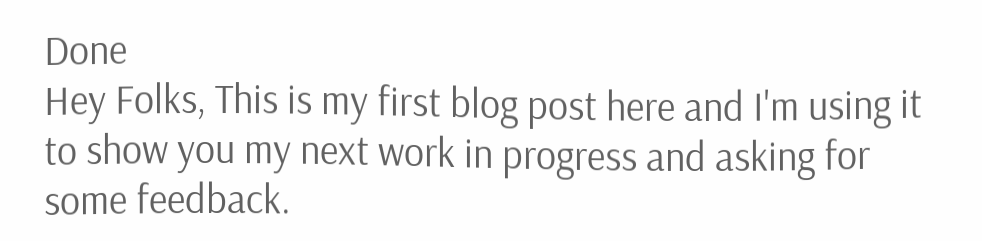Done
Hey Folks, This is my first blog post here and I'm using it to show you my next work in progress and asking for some feedback.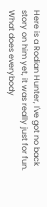Here is a Rodian Hunter, I've got no back story on him yet, it was really just for fun. What does everybody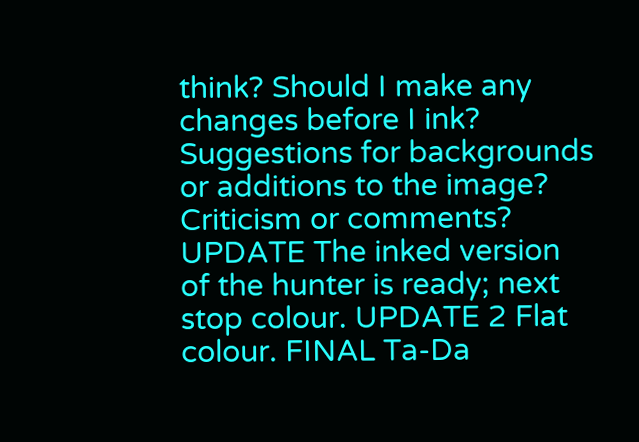think? Should I make any changes before I ink? Suggestions for backgrounds or additions to the image? Criticism or comments? UPDATE The inked version of the hunter is ready; next stop colour. UPDATE 2 Flat colour. FINAL Ta-Da